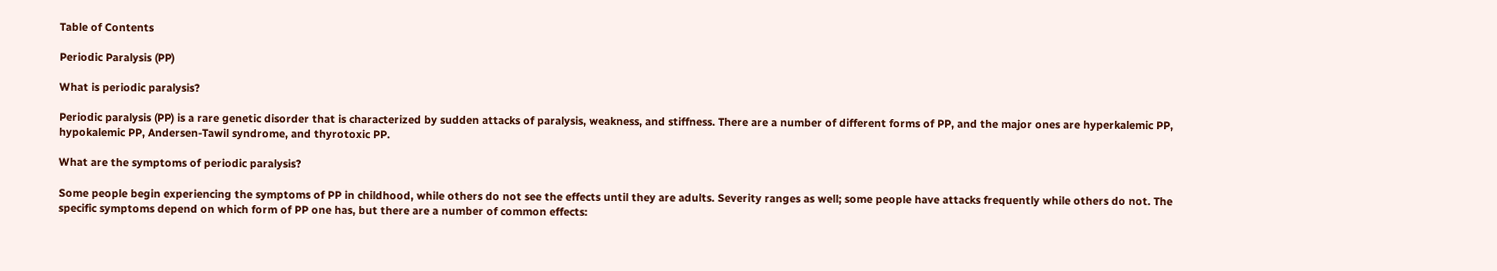Table of Contents

Periodic Paralysis (PP)

What is periodic paralysis?

Periodic paralysis (PP) is a rare genetic disorder that is characterized by sudden attacks of paralysis, weakness, and stiffness. There are a number of different forms of PP, and the major ones are hyperkalemic PP, hypokalemic PP, Andersen-Tawil syndrome, and thyrotoxic PP.

What are the symptoms of periodic paralysis?

Some people begin experiencing the symptoms of PP in childhood, while others do not see the effects until they are adults. Severity ranges as well; some people have attacks frequently while others do not. The specific symptoms depend on which form of PP one has, but there are a number of common effects: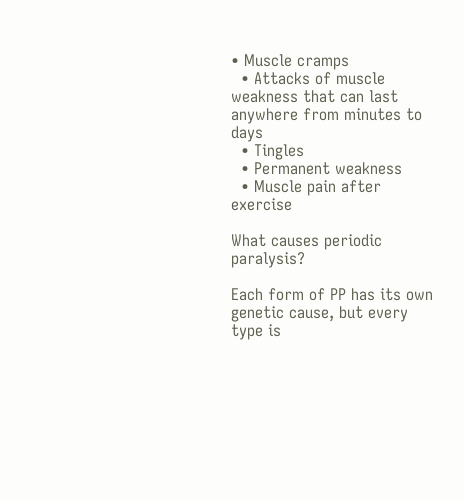• Muscle cramps
  • Attacks of muscle weakness that can last anywhere from minutes to days
  • Tingles
  • Permanent weakness
  • Muscle pain after exercise

What causes periodic paralysis?

Each form of PP has its own genetic cause, but every type is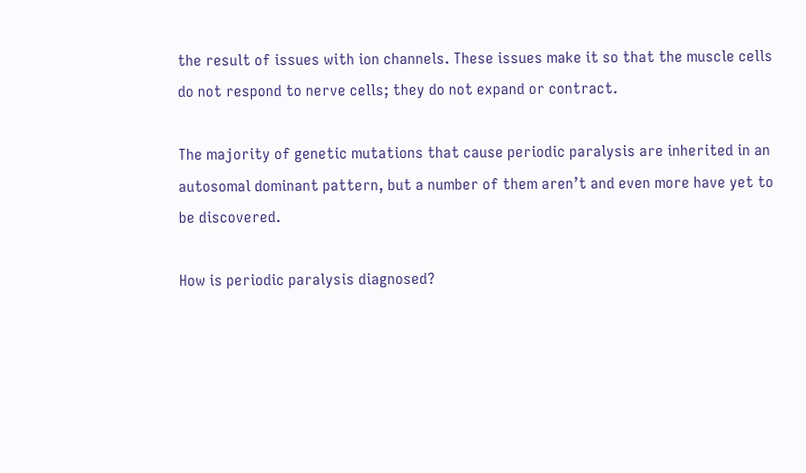the result of issues with ion channels. These issues make it so that the muscle cells do not respond to nerve cells; they do not expand or contract.

The majority of genetic mutations that cause periodic paralysis are inherited in an autosomal dominant pattern, but a number of them aren’t and even more have yet to be discovered.

How is periodic paralysis diagnosed?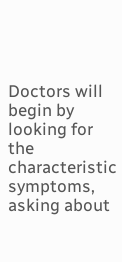Doctors will begin by looking for the characteristic symptoms, asking about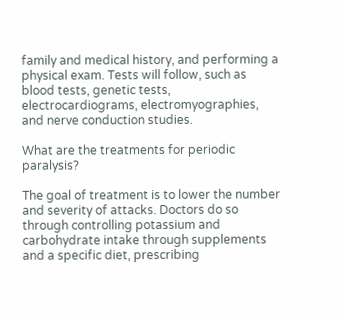family and medical history, and performing a physical exam. Tests will follow, such as blood tests, genetic tests, electrocardiograms, electromyographies, and nerve conduction studies.

What are the treatments for periodic paralysis?

The goal of treatment is to lower the number and severity of attacks. Doctors do so through controlling potassium and carbohydrate intake through supplements and a specific diet, prescribing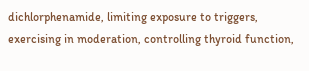dichlorphenamide, limiting exposure to triggers, exercising in moderation, controlling thyroid function,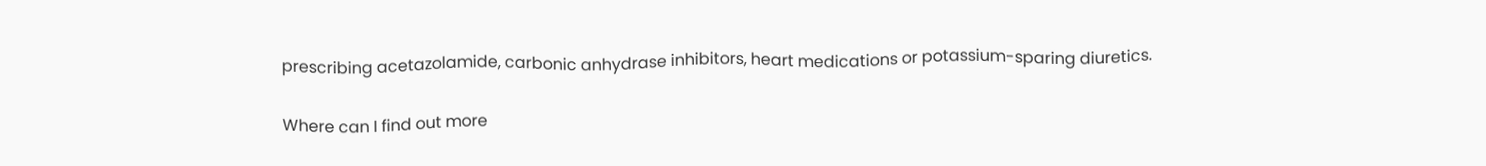prescribing acetazolamide, carbonic anhydrase inhibitors, heart medications or potassium-sparing diuretics.

Where can I find out more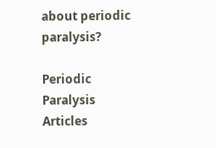about periodic paralysis?

Periodic Paralysis Articles